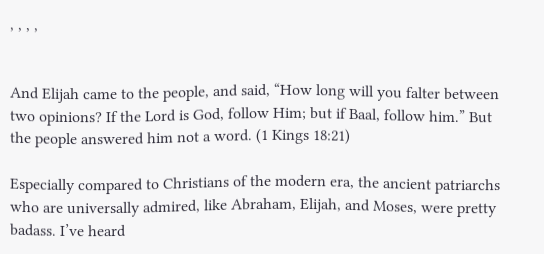, , , ,


And Elijah came to the people, and said, “How long will you falter between two opinions? If the Lord is God, follow Him; but if Baal, follow him.” But the people answered him not a word. (1 Kings 18:21)

Especially compared to Christians of the modern era, the ancient patriarchs who are universally admired, like Abraham, Elijah, and Moses, were pretty badass. I’ve heard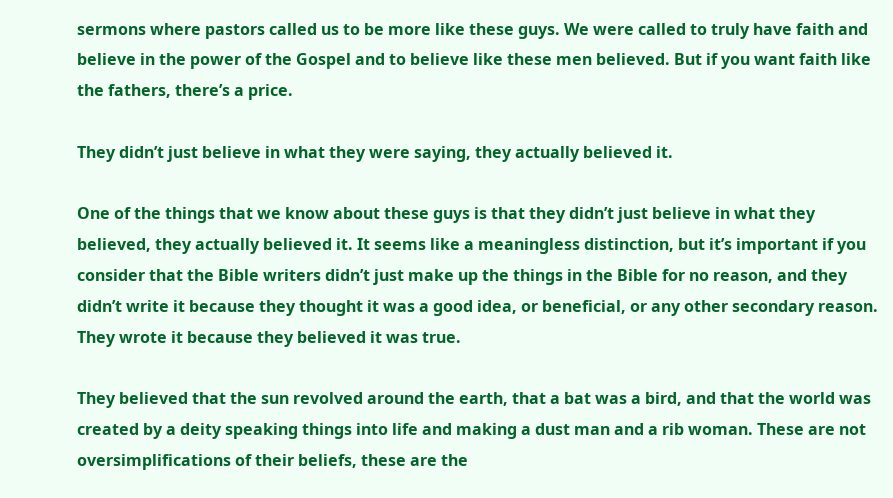sermons where pastors called us to be more like these guys. We were called to truly have faith and believe in the power of the Gospel and to believe like these men believed. But if you want faith like the fathers, there’s a price.

They didn’t just believe in what they were saying, they actually believed it.

One of the things that we know about these guys is that they didn’t just believe in what they believed, they actually believed it. It seems like a meaningless distinction, but it’s important if you consider that the Bible writers didn’t just make up the things in the Bible for no reason, and they didn’t write it because they thought it was a good idea, or beneficial, or any other secondary reason. They wrote it because they believed it was true.

They believed that the sun revolved around the earth, that a bat was a bird, and that the world was created by a deity speaking things into life and making a dust man and a rib woman. These are not oversimplifications of their beliefs, these are the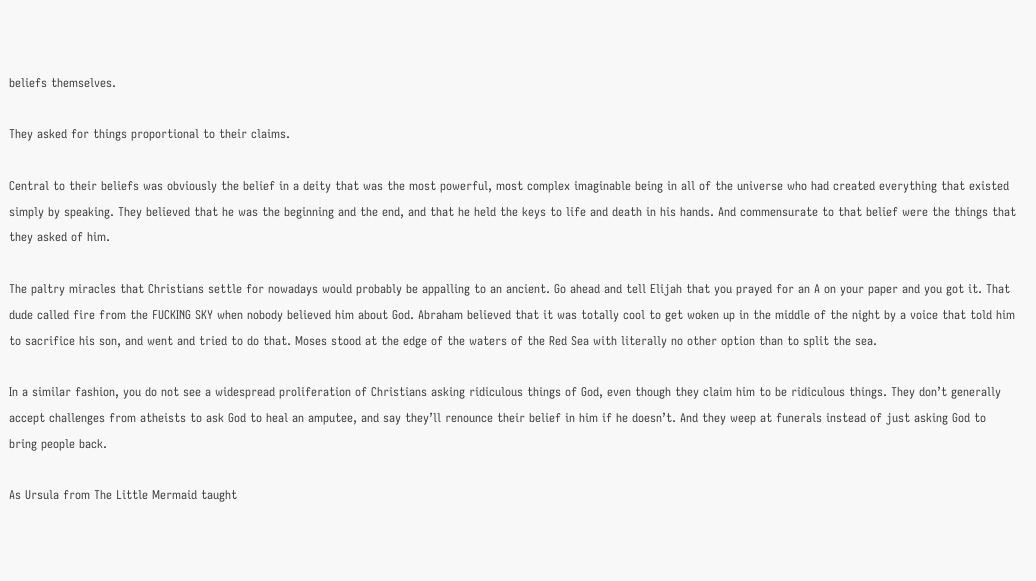beliefs themselves.

They asked for things proportional to their claims.

Central to their beliefs was obviously the belief in a deity that was the most powerful, most complex imaginable being in all of the universe who had created everything that existed simply by speaking. They believed that he was the beginning and the end, and that he held the keys to life and death in his hands. And commensurate to that belief were the things that they asked of him.

The paltry miracles that Christians settle for nowadays would probably be appalling to an ancient. Go ahead and tell Elijah that you prayed for an A on your paper and you got it. That dude called fire from the FUCKING SKY when nobody believed him about God. Abraham believed that it was totally cool to get woken up in the middle of the night by a voice that told him to sacrifice his son, and went and tried to do that. Moses stood at the edge of the waters of the Red Sea with literally no other option than to split the sea.

In a similar fashion, you do not see a widespread proliferation of Christians asking ridiculous things of God, even though they claim him to be ridiculous things. They don’t generally accept challenges from atheists to ask God to heal an amputee, and say they’ll renounce their belief in him if he doesn’t. And they weep at funerals instead of just asking God to bring people back.

As Ursula from The Little Mermaid taught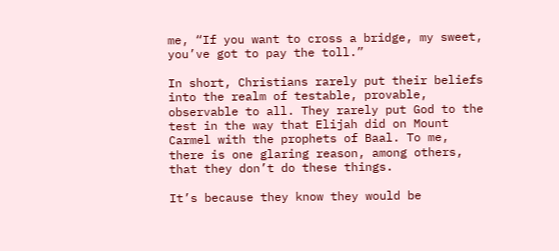me, “If you want to cross a bridge, my sweet, you’ve got to pay the toll.”

In short, Christians rarely put their beliefs into the realm of testable, provable, observable to all. They rarely put God to the test in the way that Elijah did on Mount Carmel with the prophets of Baal. To me, there is one glaring reason, among others, that they don’t do these things.

It’s because they know they would be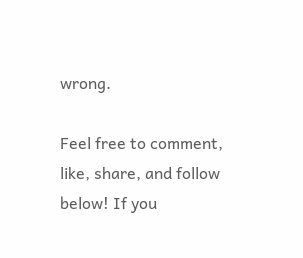wrong.

Feel free to comment, like, share, and follow below! If you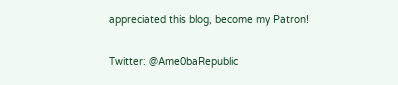appreciated this blog, become my Patron!

Twitter: @Ame0baRepublic